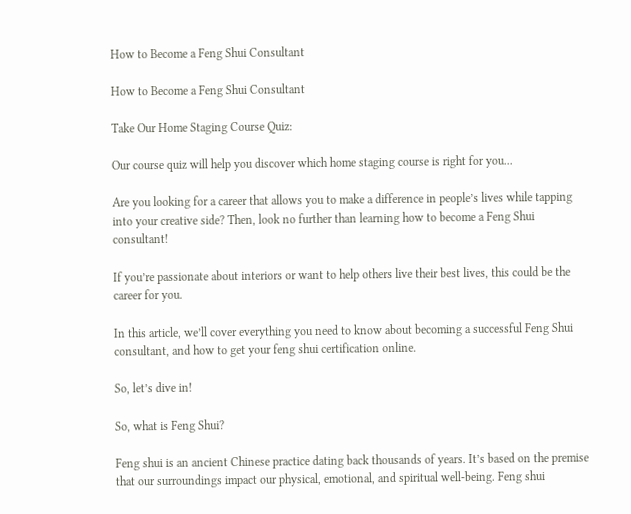How to Become a Feng Shui Consultant

How to Become a Feng Shui Consultant

Take Our Home Staging Course Quiz:

Our course quiz will help you discover which home staging course is right for you...

Are you looking for a career that allows you to make a difference in people’s lives while tapping into your creative side? Then, look no further than learning how to become a Feng Shui consultant!

If you’re passionate about interiors or want to help others live their best lives, this could be the career for you.

In this article, we’ll cover everything you need to know about becoming a successful Feng Shui consultant, and how to get your feng shui certification online.

So, let’s dive in!

So, what is Feng Shui?

Feng shui is an ancient Chinese practice dating back thousands of years. It’s based on the premise that our surroundings impact our physical, emotional, and spiritual well-being. Feng shui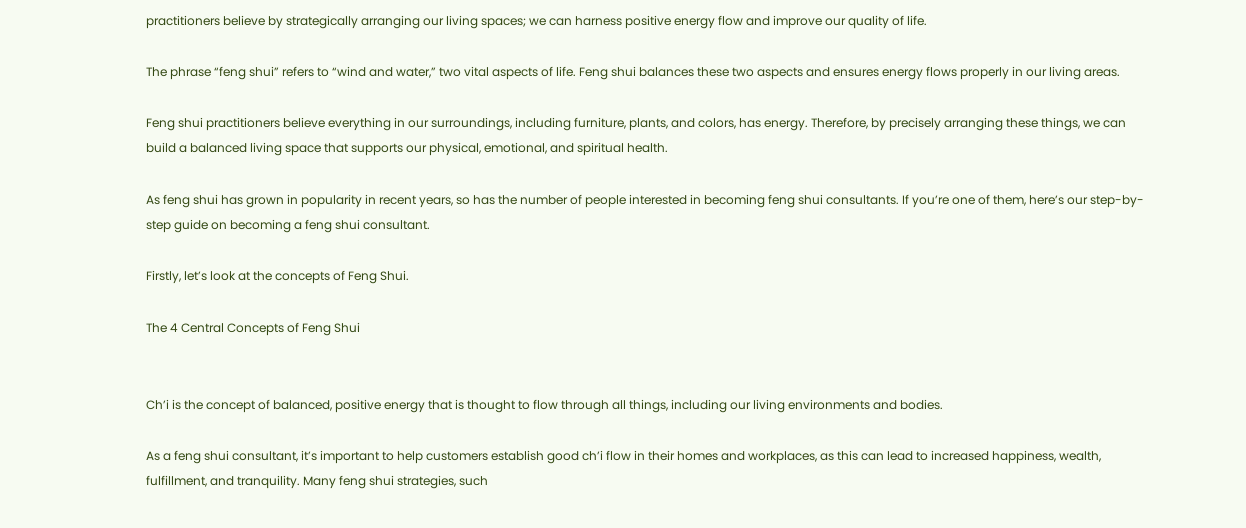practitioners believe by strategically arranging our living spaces; we can harness positive energy flow and improve our quality of life.

The phrase “feng shui” refers to “wind and water,” two vital aspects of life. Feng shui balances these two aspects and ensures energy flows properly in our living areas.

Feng shui practitioners believe everything in our surroundings, including furniture, plants, and colors, has energy. Therefore, by precisely arranging these things, we can build a balanced living space that supports our physical, emotional, and spiritual health.

As feng shui has grown in popularity in recent years, so has the number of people interested in becoming feng shui consultants. If you’re one of them, here’s our step-by-step guide on becoming a feng shui consultant.

Firstly, let’s look at the concepts of Feng Shui.

The 4 Central Concepts of Feng Shui


Ch’i is the concept of balanced, positive energy that is thought to flow through all things, including our living environments and bodies.

As a feng shui consultant, it’s important to help customers establish good ch’i flow in their homes and workplaces, as this can lead to increased happiness, wealth, fulfillment, and tranquility. Many feng shui strategies, such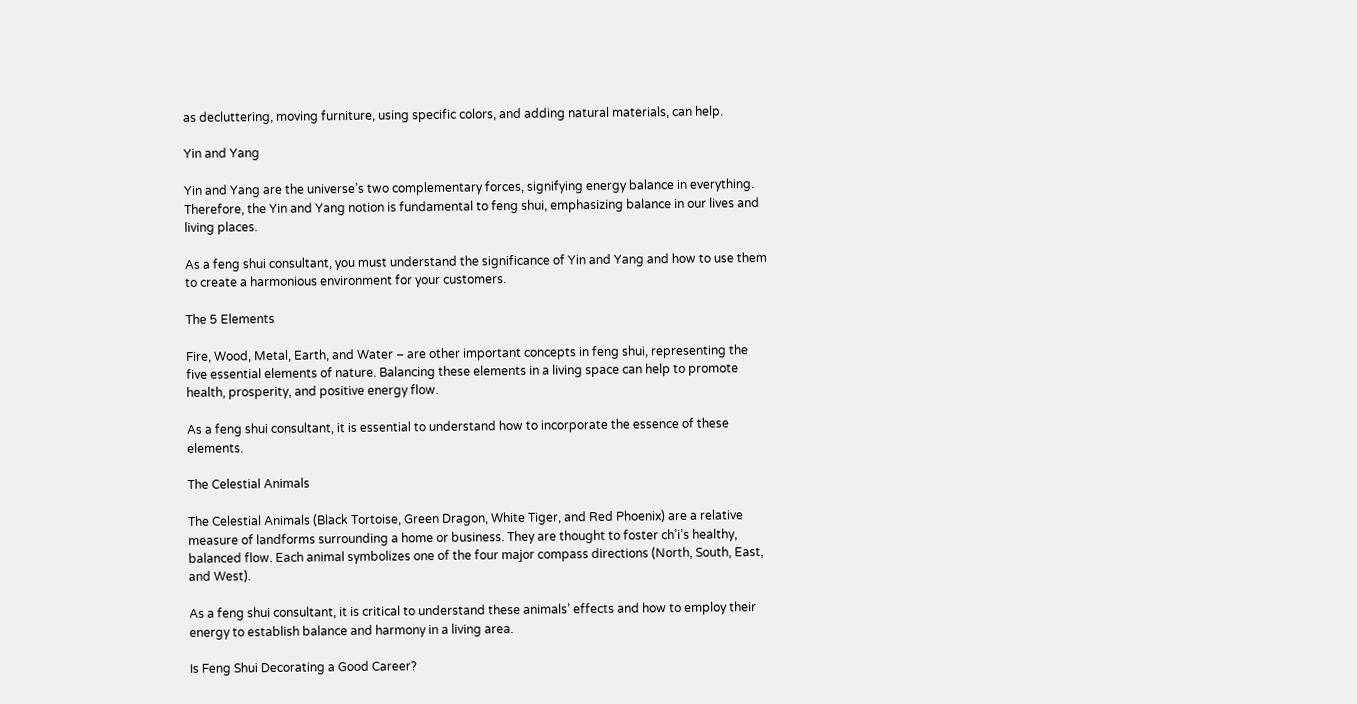as decluttering, moving furniture, using specific colors, and adding natural materials, can help.

Yin and Yang

Yin and Yang are the universe’s two complementary forces, signifying energy balance in everything. Therefore, the Yin and Yang notion is fundamental to feng shui, emphasizing balance in our lives and living places.

As a feng shui consultant, you must understand the significance of Yin and Yang and how to use them to create a harmonious environment for your customers.

The 5 Elements

Fire, Wood, Metal, Earth, and Water – are other important concepts in feng shui, representing the five essential elements of nature. Balancing these elements in a living space can help to promote health, prosperity, and positive energy flow.

As a feng shui consultant, it is essential to understand how to incorporate the essence of these elements.

The Celestial Animals

The Celestial Animals (Black Tortoise, Green Dragon, White Tiger, and Red Phoenix) are a relative measure of landforms surrounding a home or business. They are thought to foster ch’i’s healthy, balanced flow. Each animal symbolizes one of the four major compass directions (North, South, East, and West).

As a feng shui consultant, it is critical to understand these animals’ effects and how to employ their energy to establish balance and harmony in a living area.

Is Feng Shui Decorating a Good Career?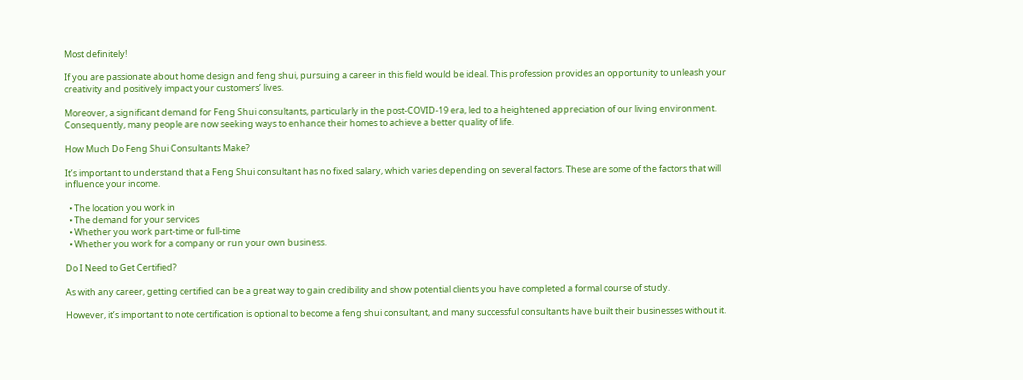Most definitely!

If you are passionate about home design and feng shui, pursuing a career in this field would be ideal. This profession provides an opportunity to unleash your creativity and positively impact your customers’ lives.

Moreover, a significant demand for Feng Shui consultants, particularly in the post-COVID-19 era, led to a heightened appreciation of our living environment. Consequently, many people are now seeking ways to enhance their homes to achieve a better quality of life.

How Much Do Feng Shui Consultants Make?

It’s important to understand that a Feng Shui consultant has no fixed salary, which varies depending on several factors. These are some of the factors that will influence your income.

  • The location you work in
  • The demand for your services
  • Whether you work part-time or full-time
  • Whether you work for a company or run your own business.

Do I Need to Get Certified?

As with any career, getting certified can be a great way to gain credibility and show potential clients you have completed a formal course of study.

However, it’s important to note certification is optional to become a feng shui consultant, and many successful consultants have built their businesses without it.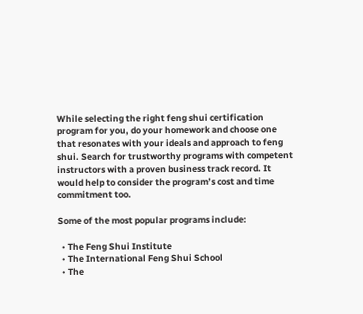While selecting the right feng shui certification program for you, do your homework and choose one that resonates with your ideals and approach to feng shui. Search for trustworthy programs with competent instructors with a proven business track record. It would help to consider the program’s cost and time commitment too.

Some of the most popular programs include:

  • The Feng Shui Institute
  • The International Feng Shui School
  • The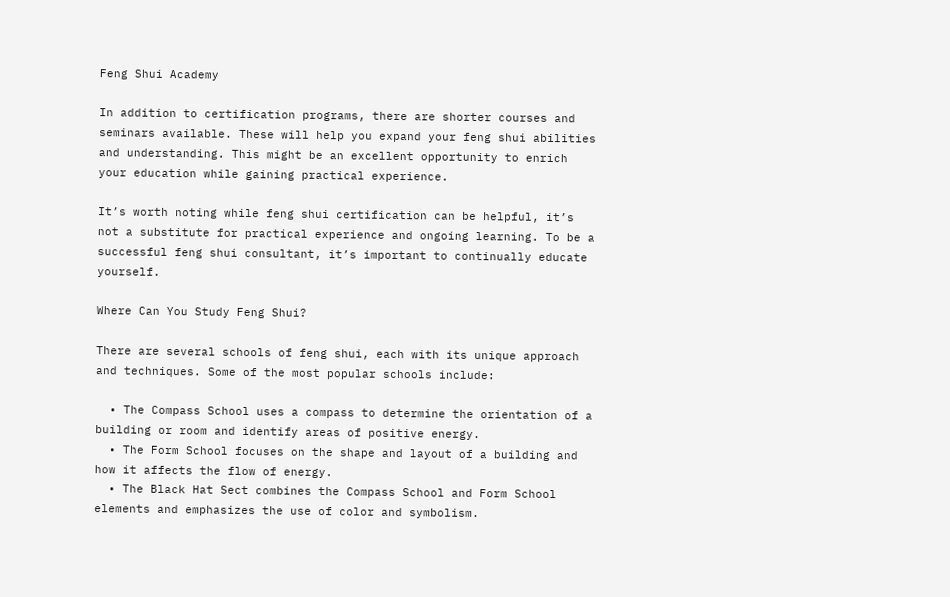Feng Shui Academy

In addition to certification programs, there are shorter courses and seminars available. These will help you expand your feng shui abilities and understanding. This might be an excellent opportunity to enrich your education while gaining practical experience.

It’s worth noting while feng shui certification can be helpful, it’s not a substitute for practical experience and ongoing learning. To be a successful feng shui consultant, it’s important to continually educate yourself.

Where Can You Study Feng Shui?

There are several schools of feng shui, each with its unique approach and techniques. Some of the most popular schools include:

  • The Compass School uses a compass to determine the orientation of a building or room and identify areas of positive energy.
  • The Form School focuses on the shape and layout of a building and how it affects the flow of energy.
  • The Black Hat Sect combines the Compass School and Form School elements and emphasizes the use of color and symbolism.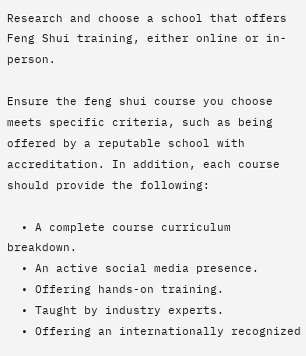Research and choose a school that offers Feng Shui training, either online or in-person.

Ensure the feng shui course you choose meets specific criteria, such as being offered by a reputable school with accreditation. In addition, each course should provide the following:

  • A complete course curriculum breakdown.
  • An active social media presence.
  • Offering hands-on training.
  • Taught by industry experts.
  • Offering an internationally recognized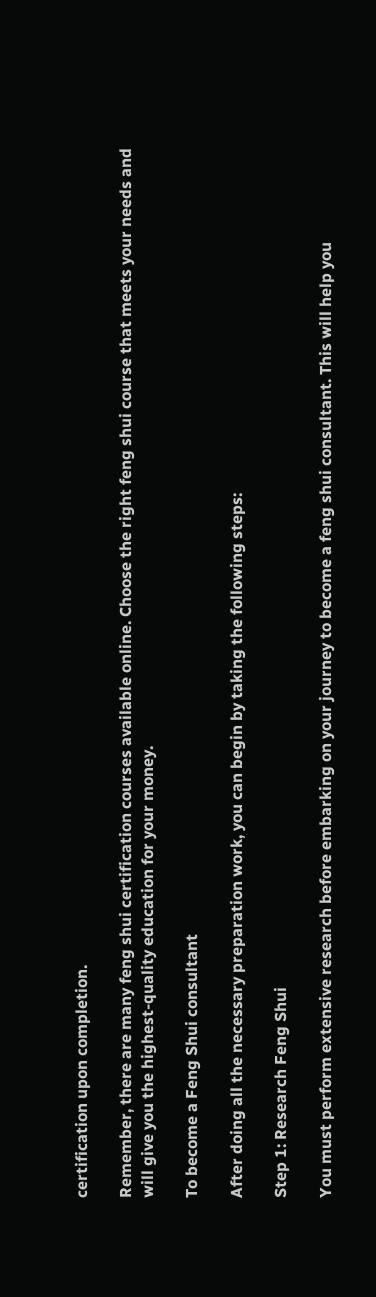certification upon completion.

Remember, there are many feng shui certification courses available online. Choose the right feng shui course that meets your needs and will give you the highest-quality education for your money.

To become a Feng Shui consultant

After doing all the necessary preparation work, you can begin by taking the following steps:

Step 1: Research Feng Shui

You must perform extensive research before embarking on your journey to become a feng shui consultant. This will help you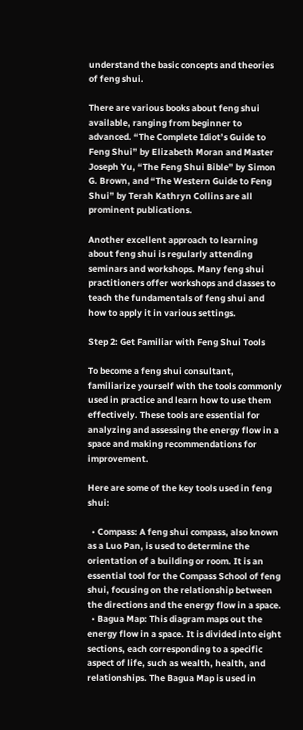understand the basic concepts and theories of feng shui.

There are various books about feng shui available, ranging from beginner to advanced. “The Complete Idiot’s Guide to Feng Shui” by Elizabeth Moran and Master Joseph Yu, “The Feng Shui Bible” by Simon G. Brown, and “The Western Guide to Feng Shui” by Terah Kathryn Collins are all prominent publications.

Another excellent approach to learning about feng shui is regularly attending seminars and workshops. Many feng shui practitioners offer workshops and classes to teach the fundamentals of feng shui and how to apply it in various settings.

Step 2: Get Familiar with Feng Shui Tools

To become a feng shui consultant, familiarize yourself with the tools commonly used in practice and learn how to use them effectively. These tools are essential for analyzing and assessing the energy flow in a space and making recommendations for improvement.

Here are some of the key tools used in feng shui:

  • Compass: A feng shui compass, also known as a Luo Pan, is used to determine the orientation of a building or room. It is an essential tool for the Compass School of feng shui, focusing on the relationship between the directions and the energy flow in a space.
  • Bagua Map: This diagram maps out the energy flow in a space. It is divided into eight sections, each corresponding to a specific aspect of life, such as wealth, health, and relationships. The Bagua Map is used in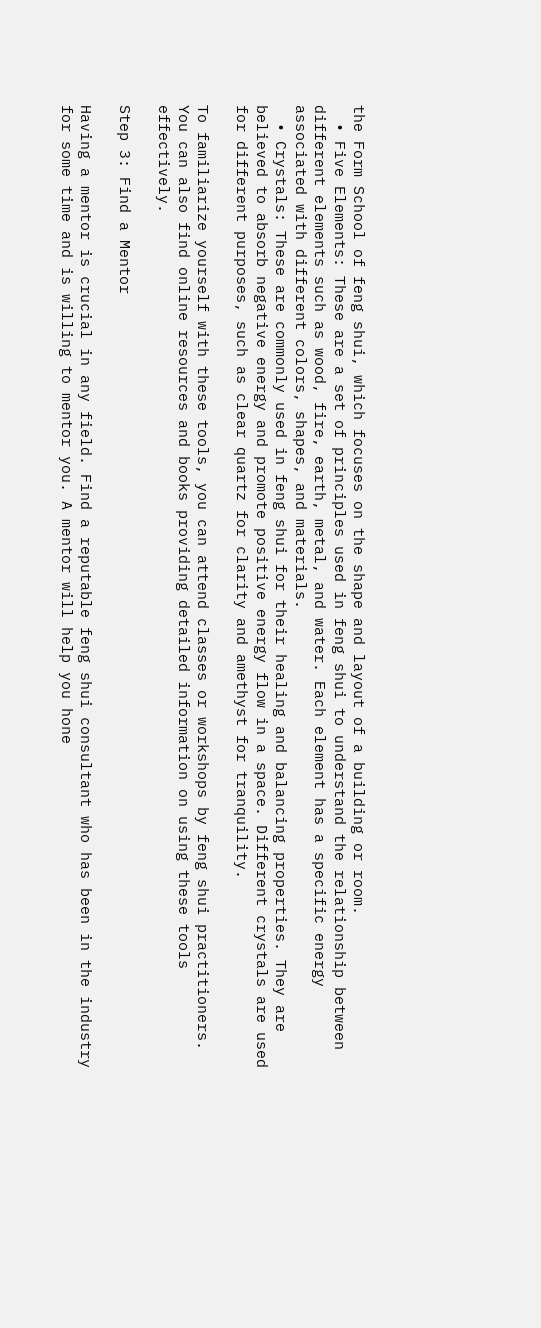the Form School of feng shui, which focuses on the shape and layout of a building or room.
  • Five Elements: These are a set of principles used in feng shui to understand the relationship between different elements such as wood, fire, earth, metal, and water. Each element has a specific energy associated with different colors, shapes, and materials.
  • Crystals: These are commonly used in feng shui for their healing and balancing properties. They are believed to absorb negative energy and promote positive energy flow in a space. Different crystals are used for different purposes, such as clear quartz for clarity and amethyst for tranquility.

To familiarize yourself with these tools, you can attend classes or workshops by feng shui practitioners. You can also find online resources and books providing detailed information on using these tools effectively.

Step 3: Find a Mentor

Having a mentor is crucial in any field. Find a reputable feng shui consultant who has been in the industry for some time and is willing to mentor you. A mentor will help you hone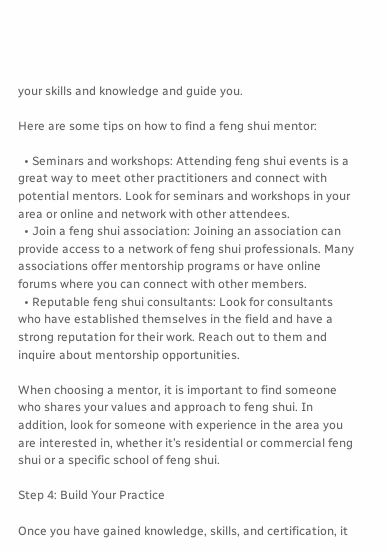your skills and knowledge and guide you.

Here are some tips on how to find a feng shui mentor:

  • Seminars and workshops: Attending feng shui events is a great way to meet other practitioners and connect with potential mentors. Look for seminars and workshops in your area or online and network with other attendees.
  • Join a feng shui association: Joining an association can provide access to a network of feng shui professionals. Many associations offer mentorship programs or have online forums where you can connect with other members.
  • Reputable feng shui consultants: Look for consultants who have established themselves in the field and have a strong reputation for their work. Reach out to them and inquire about mentorship opportunities.

When choosing a mentor, it is important to find someone who shares your values and approach to feng shui. In addition, look for someone with experience in the area you are interested in, whether it’s residential or commercial feng shui or a specific school of feng shui.

Step 4: Build Your Practice

Once you have gained knowledge, skills, and certification, it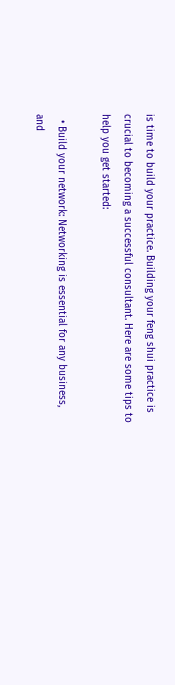is time to build your practice. Building your feng shui practice is crucial to becoming a successful consultant. Here are some tips to help you get started:

  • Build your network: Networking is essential for any business, and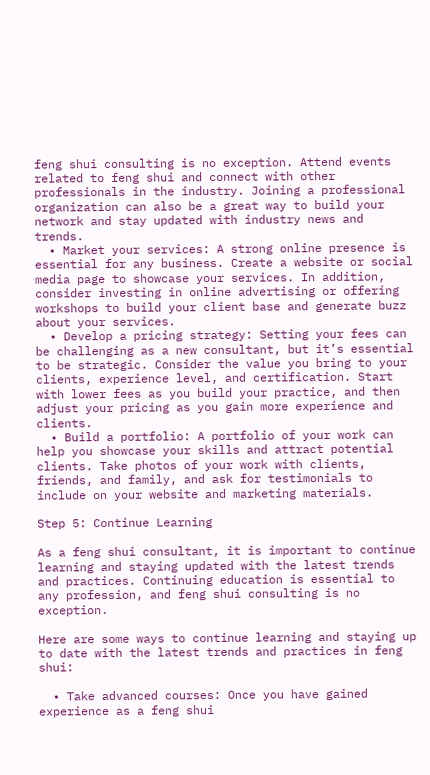feng shui consulting is no exception. Attend events related to feng shui and connect with other professionals in the industry. Joining a professional organization can also be a great way to build your network and stay updated with industry news and trends.
  • Market your services: A strong online presence is essential for any business. Create a website or social media page to showcase your services. In addition, consider investing in online advertising or offering workshops to build your client base and generate buzz about your services.
  • Develop a pricing strategy: Setting your fees can be challenging as a new consultant, but it’s essential to be strategic. Consider the value you bring to your clients, experience level, and certification. Start with lower fees as you build your practice, and then adjust your pricing as you gain more experience and clients.
  • Build a portfolio: A portfolio of your work can help you showcase your skills and attract potential clients. Take photos of your work with clients, friends, and family, and ask for testimonials to include on your website and marketing materials.

Step 5: Continue Learning

As a feng shui consultant, it is important to continue learning and staying updated with the latest trends and practices. Continuing education is essential to any profession, and feng shui consulting is no exception.

Here are some ways to continue learning and staying up to date with the latest trends and practices in feng shui:

  • Take advanced courses: Once you have gained experience as a feng shui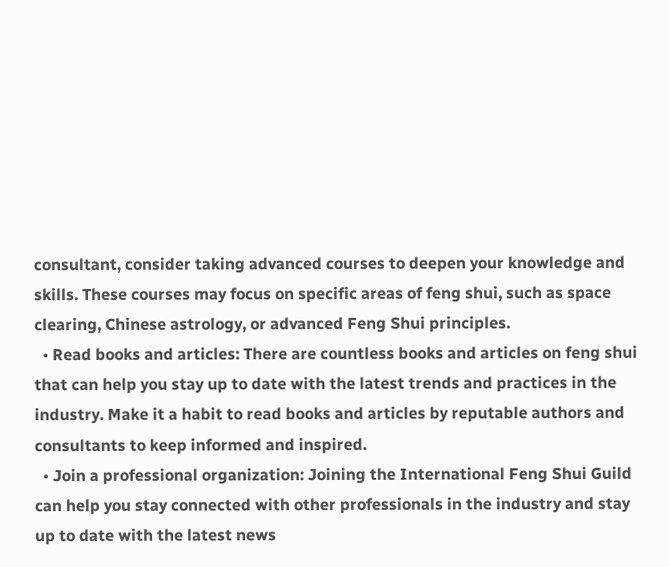consultant, consider taking advanced courses to deepen your knowledge and skills. These courses may focus on specific areas of feng shui, such as space clearing, Chinese astrology, or advanced Feng Shui principles.
  • Read books and articles: There are countless books and articles on feng shui that can help you stay up to date with the latest trends and practices in the industry. Make it a habit to read books and articles by reputable authors and consultants to keep informed and inspired.
  • Join a professional organization: Joining the International Feng Shui Guild can help you stay connected with other professionals in the industry and stay up to date with the latest news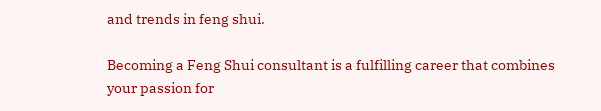and trends in feng shui.

Becoming a Feng Shui consultant is a fulfilling career that combines your passion for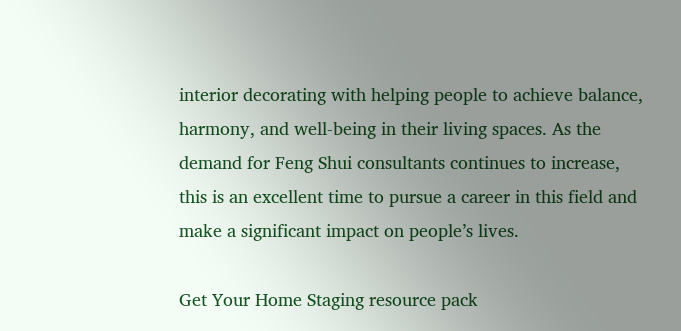interior decorating with helping people to achieve balance, harmony, and well-being in their living spaces. As the demand for Feng Shui consultants continues to increase, this is an excellent time to pursue a career in this field and make a significant impact on people’s lives.

Get Your Home Staging resource pack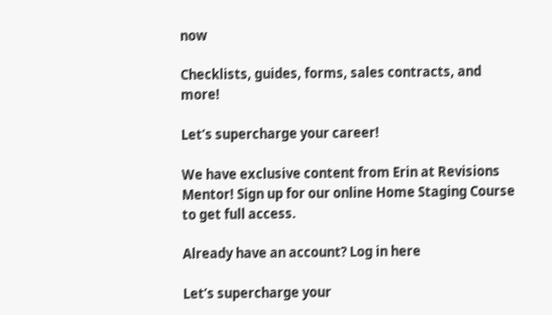now

Checklists, guides, forms, sales contracts, and more!

Let’s supercharge your career!

We have exclusive content from Erin at Revisions Mentor! Sign up for our online Home Staging Course to get full access.

Already have an account? Log in here

Let’s supercharge your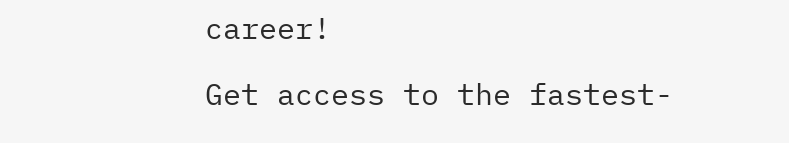career!

Get access to the fastest-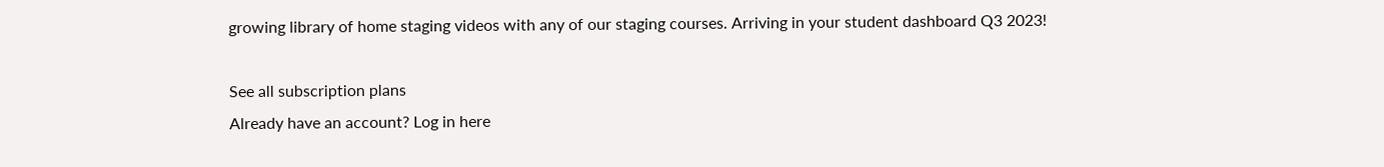growing library of home staging videos with any of our staging courses. Arriving in your student dashboard Q3 2023!

See all subscription plans
Already have an account? Log in here